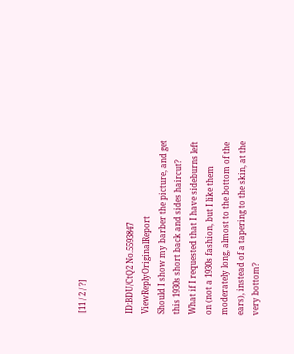[11 / 2 / ?]


ID:BDU/CtQ2 No.5593847 ViewReplyOriginalReport
Should I show my barber the picture, and get this 1930s short back and sides haircut? What if I requested that I have sideburns left on (not a 1930s fashion, but I like them moderately long, almost to the bottom of the ears), instead of a tapering to the skin, at the very bottom?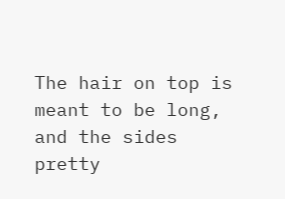The hair on top is meant to be long, and the sides pretty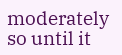moderately so until it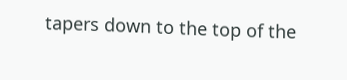tapers down to the top of the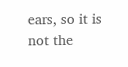ears, so it is not the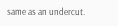same as an undercut.